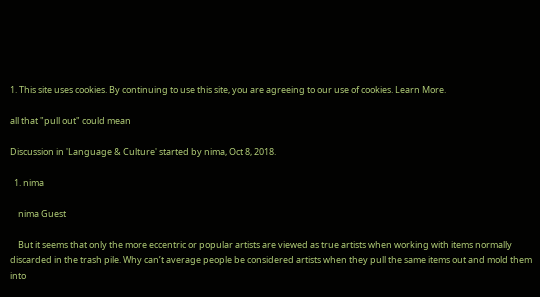1. This site uses cookies. By continuing to use this site, you are agreeing to our use of cookies. Learn More.

all that "pull out" could mean

Discussion in 'Language & Culture' started by nima, Oct 8, 2018.

  1. nima

    nima Guest

    But it seems that only the more eccentric or popular artists are viewed as true artists when working with items normally discarded in the trash pile. Why can’t average people be considered artists when they pull the same items out and mold them into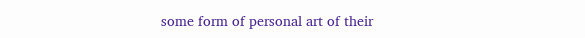some form of personal art of their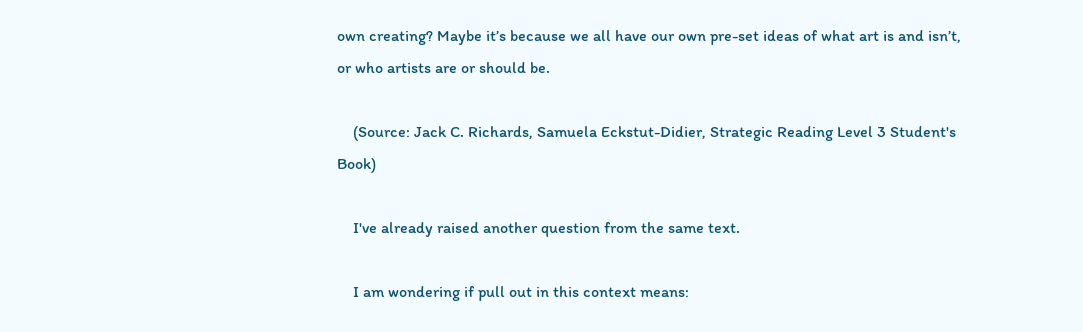own creating? Maybe it’s because we all have our own pre-set ideas of what art is and isn’t, or who artists are or should be.

    (Source: Jack C. Richards, Samuela Eckstut-Didier, Strategic Reading Level 3 Student's Book)

    I've already raised another question from the same text.

    I am wondering if pull out in this context means: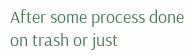After some process done on trash or just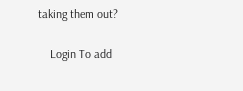taking them out?

    Login To add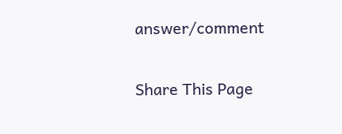answer/comment

Share This Page